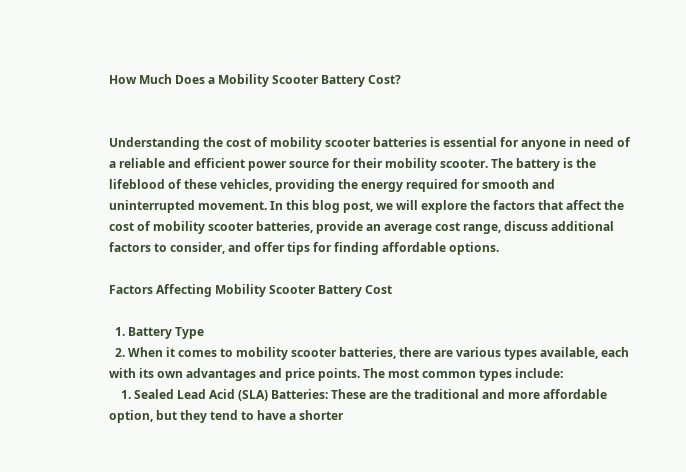How Much Does a Mobility Scooter Battery Cost?


Understanding the cost of mobility scooter batteries is essential for anyone in need of a reliable and efficient power source for their mobility scooter. The battery is the lifeblood of these vehicles, providing the energy required for smooth and uninterrupted movement. In this blog post, we will explore the factors that affect the cost of mobility scooter batteries, provide an average cost range, discuss additional factors to consider, and offer tips for finding affordable options.

Factors Affecting Mobility Scooter Battery Cost

  1. Battery Type
  2. When it comes to mobility scooter batteries, there are various types available, each with its own advantages and price points. The most common types include:
    1. Sealed Lead Acid (SLA) Batteries: These are the traditional and more affordable option, but they tend to have a shorter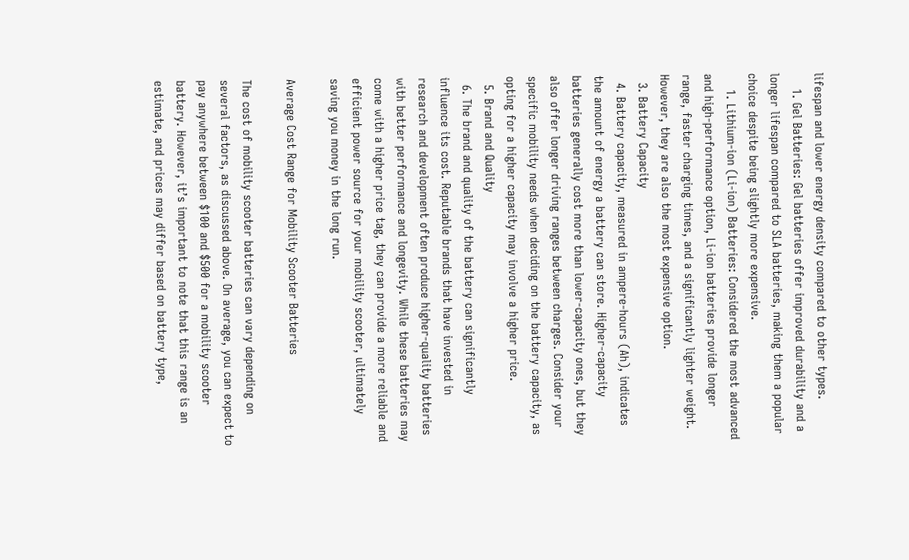lifespan and lower energy density compared to other types.
    1. Gel Batteries: Gel batteries offer improved durability and a longer lifespan compared to SLA batteries, making them a popular choice despite being slightly more expensive.
    1. Lithium-ion (Li-ion) Batteries: Considered the most advanced and high-performance option, Li-ion batteries provide longer range, faster charging times, and a significantly lighter weight. However, they are also the most expensive option.
  3. Battery Capacity
  4. Battery capacity, measured in ampere-hours (Ah), indicates the amount of energy a battery can store. Higher-capacity batteries generally cost more than lower-capacity ones, but they also offer longer driving ranges between charges. Consider your specific mobility needs when deciding on the battery capacity, as opting for a higher capacity may involve a higher price.
  5. Brand and Quality
  6. The brand and quality of the battery can significantly influence its cost. Reputable brands that have invested in research and development often produce higher-quality batteries with better performance and longevity. While these batteries may come with a higher price tag, they can provide a more reliable and efficient power source for your mobility scooter, ultimately saving you money in the long run.

Average Cost Range for Mobility Scooter Batteries

The cost of mobility scooter batteries can vary depending on several factors, as discussed above. On average, you can expect to pay anywhere between $100 and $500 for a mobility scooter battery. However, it’s important to note that this range is an estimate, and prices may differ based on battery type,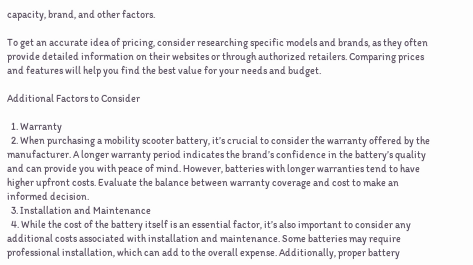capacity, brand, and other factors.

To get an accurate idea of pricing, consider researching specific models and brands, as they often provide detailed information on their websites or through authorized retailers. Comparing prices and features will help you find the best value for your needs and budget.

Additional Factors to Consider

  1. Warranty
  2. When purchasing a mobility scooter battery, it’s crucial to consider the warranty offered by the manufacturer. A longer warranty period indicates the brand’s confidence in the battery’s quality and can provide you with peace of mind. However, batteries with longer warranties tend to have higher upfront costs. Evaluate the balance between warranty coverage and cost to make an informed decision.
  3. Installation and Maintenance
  4. While the cost of the battery itself is an essential factor, it’s also important to consider any additional costs associated with installation and maintenance. Some batteries may require professional installation, which can add to the overall expense. Additionally, proper battery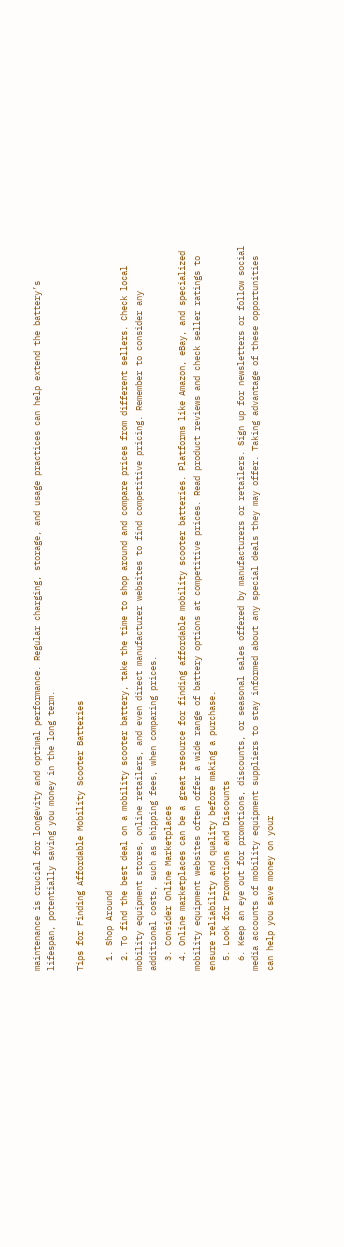maintenance is crucial for longevity and optimal performance. Regular charging, storage, and usage practices can help extend the battery’s lifespan, potentially saving you money in the long term.

Tips for Finding Affordable Mobility Scooter Batteries

  1. Shop Around
  2. To find the best deal on a mobility scooter battery, take the time to shop around and compare prices from different sellers. Check local mobility equipment stores, online retailers, and even direct manufacturer websites to find competitive pricing. Remember to consider any additional costs, such as shipping fees, when comparing prices.
  3. Consider Online Marketplaces
  4. Online marketplaces can be a great resource for finding affordable mobility scooter batteries. Platforms like Amazon, eBay, and specialized mobility equipment websites often offer a wide range of battery options at competitive prices. Read product reviews and check seller ratings to ensure reliability and quality before making a purchase.
  5. Look for Promotions and Discounts
  6. Keep an eye out for promotions, discounts, or seasonal sales offered by manufacturers or retailers. Sign up for newsletters or follow social media accounts of mobility equipment suppliers to stay informed about any special deals they may offer. Taking advantage of these opportunities can help you save money on your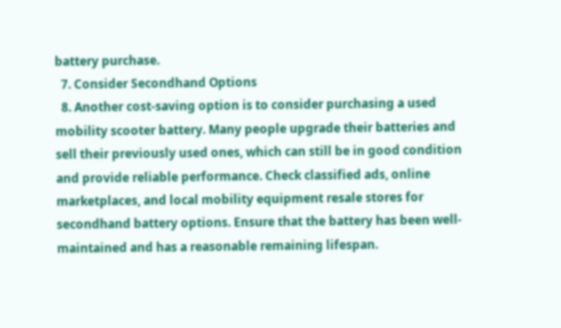battery purchase.
  7. Consider Secondhand Options
  8. Another cost-saving option is to consider purchasing a used mobility scooter battery. Many people upgrade their batteries and sell their previously used ones, which can still be in good condition and provide reliable performance. Check classified ads, online marketplaces, and local mobility equipment resale stores for secondhand battery options. Ensure that the battery has been well-maintained and has a reasonable remaining lifespan.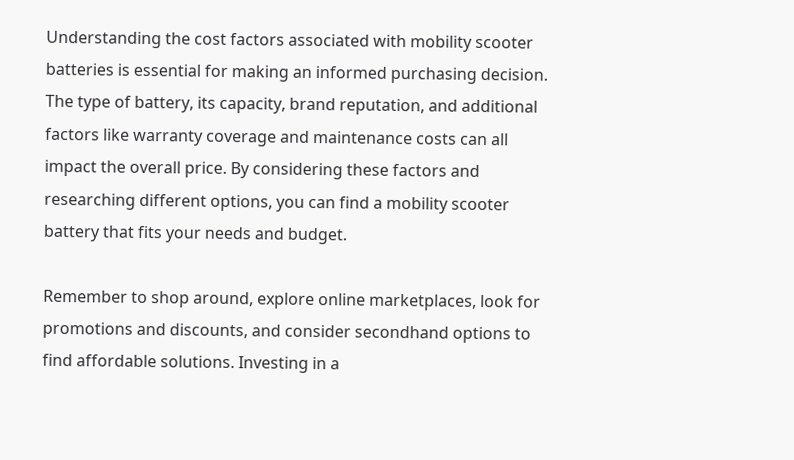Understanding the cost factors associated with mobility scooter batteries is essential for making an informed purchasing decision. The type of battery, its capacity, brand reputation, and additional factors like warranty coverage and maintenance costs can all impact the overall price. By considering these factors and researching different options, you can find a mobility scooter battery that fits your needs and budget.

Remember to shop around, explore online marketplaces, look for promotions and discounts, and consider secondhand options to find affordable solutions. Investing in a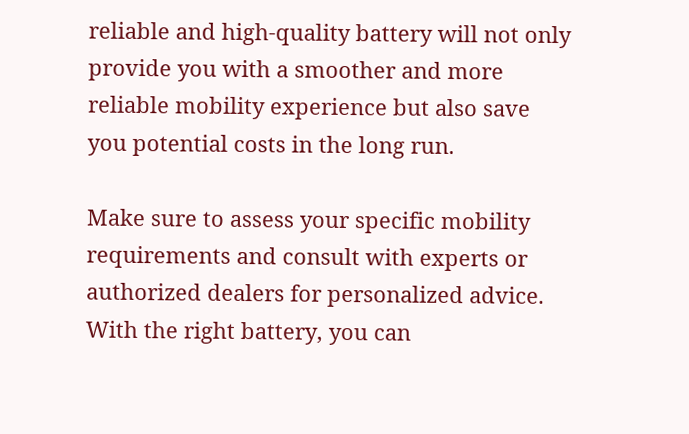reliable and high-quality battery will not only provide you with a smoother and more reliable mobility experience but also save you potential costs in the long run.

Make sure to assess your specific mobility requirements and consult with experts or authorized dealers for personalized advice. With the right battery, you can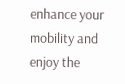enhance your mobility and enjoy the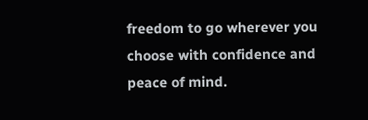freedom to go wherever you choose with confidence and peace of mind.